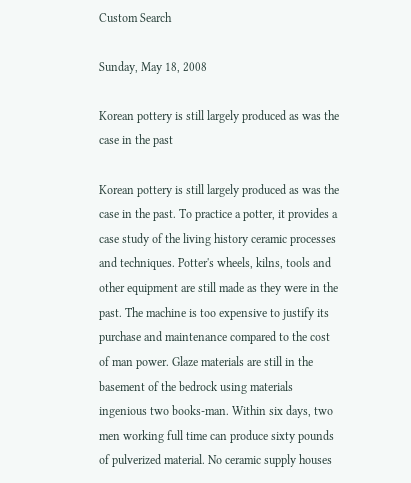Custom Search

Sunday, May 18, 2008

Korean pottery is still largely produced as was the case in the past

Korean pottery is still largely produced as was the case in the past. To practice a potter, it provides a case study of the living history ceramic processes and techniques. Potter's wheels, kilns, tools and other equipment are still made as they were in the past. The machine is too expensive to justify its purchase and maintenance compared to the cost of man power. Glaze materials are still in the basement of the bedrock using materials ingenious two books-man. Within six days, two men working full time can produce sixty pounds of pulverized material. No ceramic supply houses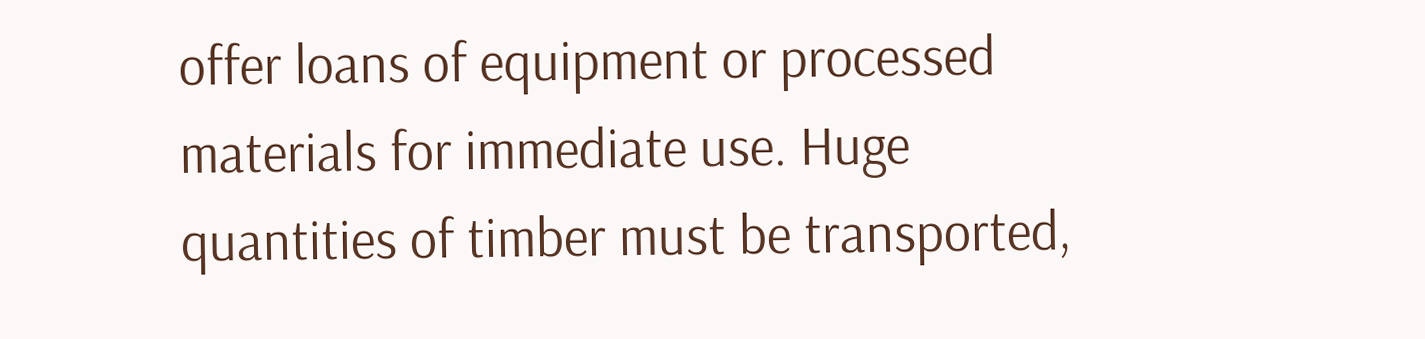offer loans of equipment or processed materials for immediate use. Huge quantities of timber must be transported,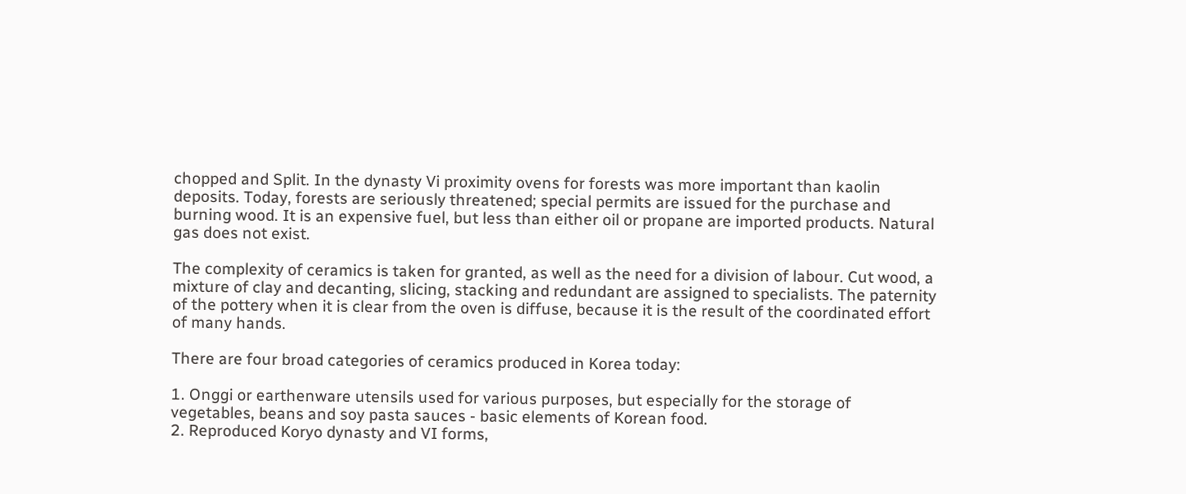chopped and Split. In the dynasty Vi proximity ovens for forests was more important than kaolin deposits. Today, forests are seriously threatened; special permits are issued for the purchase and burning wood. It is an expensive fuel, but less than either oil or propane are imported products. Natural gas does not exist.

The complexity of ceramics is taken for granted, as well as the need for a division of labour. Cut wood, a mixture of clay and decanting, slicing, stacking and redundant are assigned to specialists. The paternity of the pottery when it is clear from the oven is diffuse, because it is the result of the coordinated effort of many hands.

There are four broad categories of ceramics produced in Korea today:

1. Onggi or earthenware utensils used for various purposes, but especially for the storage of vegetables, beans and soy pasta sauces - basic elements of Korean food.
2. Reproduced Koryo dynasty and VI forms,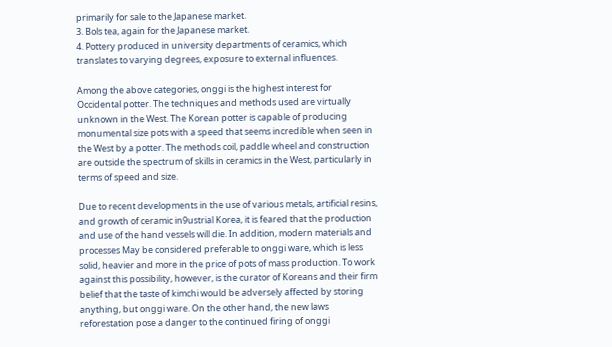primarily for sale to the Japanese market.
3. Bols tea, again for the Japanese market.
4. Pottery produced in university departments of ceramics, which translates to varying degrees, exposure to external influences.

Among the above categories, onggi is the highest interest for Occidental potter. The techniques and methods used are virtually unknown in the West. The Korean potter is capable of producing monumental size pots with a speed that seems incredible when seen in the West by a potter. The methods coil, paddle wheel and construction are outside the spectrum of skills in ceramics in the West, particularly in terms of speed and size.

Due to recent developments in the use of various metals, artificial resins, and growth of ceramic in9ustrial Korea, it is feared that the production and use of the hand vessels will die. In addition, modern materials and processes May be considered preferable to onggi ware, which is less solid, heavier and more in the price of pots of mass production. To work against this possibility, however, is the curator of Koreans and their firm belief that the taste of kimchi would be adversely affected by storing anything, but onggi ware. On the other hand, the new laws reforestation pose a danger to the continued firing of onggi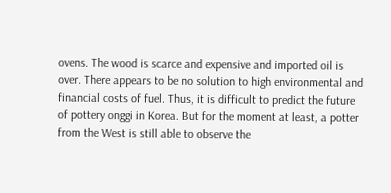ovens. The wood is scarce and expensive and imported oil is over. There appears to be no solution to high environmental and financial costs of fuel. Thus, it is difficult to predict the future of pottery onggi in Korea. But for the moment at least, a potter from the West is still able to observe the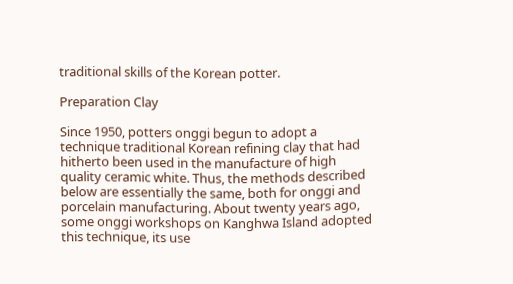traditional skills of the Korean potter.

Preparation Clay

Since 1950, potters onggi begun to adopt a technique traditional Korean refining clay that had hitherto been used in the manufacture of high quality ceramic white. Thus, the methods described below are essentially the same, both for onggi and porcelain manufacturing. About twenty years ago, some onggi workshops on Kanghwa Island adopted this technique, its use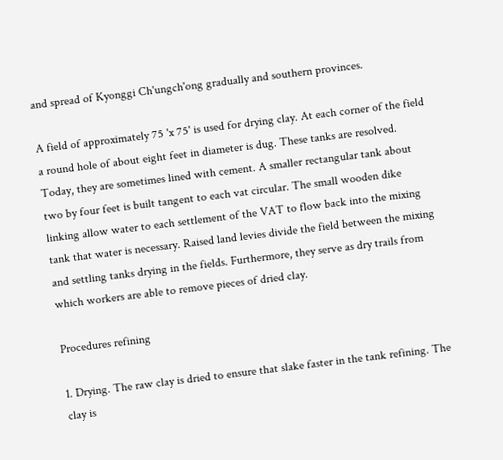and spread of Kyonggi Ch'ungch'ong gradually and southern provinces.

A field of approximately 75 'x 75' is used for drying clay. At each corner of the field a round hole of about eight feet in diameter is dug. These tanks are resolved. Today, they are sometimes lined with cement. A smaller rectangular tank about two by four feet is built tangent to each vat circular. The small wooden dike linking allow water to each settlement of the VAT to flow back into the mixing tank that water is necessary. Raised land levies divide the field between the mixing and settling tanks drying in the fields. Furthermore, they serve as dry trails from which workers are able to remove pieces of dried clay.

Procedures refining

1. Drying. The raw clay is dried to ensure that slake faster in the tank refining. The clay is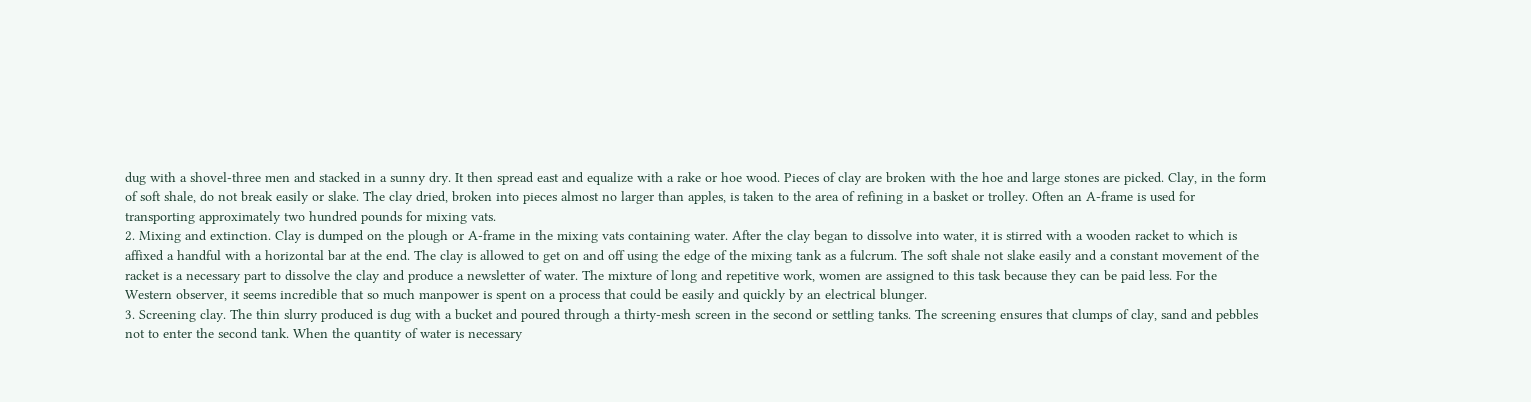dug with a shovel-three men and stacked in a sunny dry. It then spread east and equalize with a rake or hoe wood. Pieces of clay are broken with the hoe and large stones are picked. Clay, in the form of soft shale, do not break easily or slake. The clay dried, broken into pieces almost no larger than apples, is taken to the area of refining in a basket or trolley. Often an A-frame is used for transporting approximately two hundred pounds for mixing vats.
2. Mixing and extinction. Clay is dumped on the plough or A-frame in the mixing vats containing water. After the clay began to dissolve into water, it is stirred with a wooden racket to which is affixed a handful with a horizontal bar at the end. The clay is allowed to get on and off using the edge of the mixing tank as a fulcrum. The soft shale not slake easily and a constant movement of the racket is a necessary part to dissolve the clay and produce a newsletter of water. The mixture of long and repetitive work, women are assigned to this task because they can be paid less. For the Western observer, it seems incredible that so much manpower is spent on a process that could be easily and quickly by an electrical blunger.
3. Screening clay. The thin slurry produced is dug with a bucket and poured through a thirty-mesh screen in the second or settling tanks. The screening ensures that clumps of clay, sand and pebbles not to enter the second tank. When the quantity of water is necessary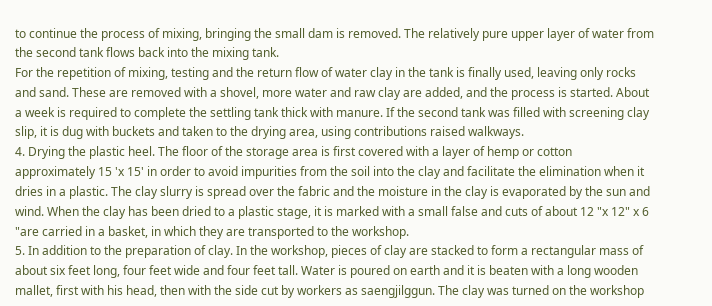to continue the process of mixing, bringing the small dam is removed. The relatively pure upper layer of water from the second tank flows back into the mixing tank.
For the repetition of mixing, testing and the return flow of water clay in the tank is finally used, leaving only rocks and sand. These are removed with a shovel, more water and raw clay are added, and the process is started. About a week is required to complete the settling tank thick with manure. If the second tank was filled with screening clay slip, it is dug with buckets and taken to the drying area, using contributions raised walkways.
4. Drying the plastic heel. The floor of the storage area is first covered with a layer of hemp or cotton approximately 15 'x 15' in order to avoid impurities from the soil into the clay and facilitate the elimination when it dries in a plastic. The clay slurry is spread over the fabric and the moisture in the clay is evaporated by the sun and wind. When the clay has been dried to a plastic stage, it is marked with a small false and cuts of about 12 "x 12" x 6 "are carried in a basket, in which they are transported to the workshop.
5. In addition to the preparation of clay. In the workshop, pieces of clay are stacked to form a rectangular mass of about six feet long, four feet wide and four feet tall. Water is poured on earth and it is beaten with a long wooden mallet, first with his head, then with the side cut by workers as saengjilggun. The clay was turned on the workshop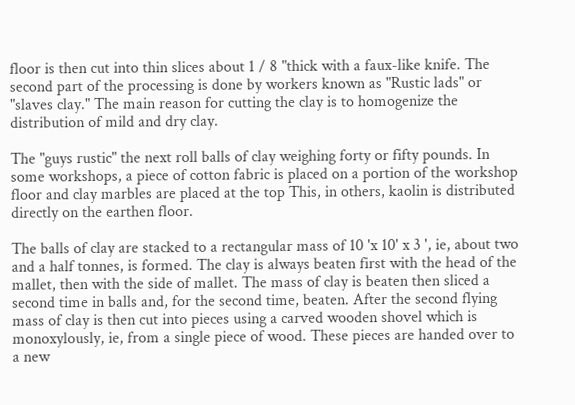floor is then cut into thin slices about 1 / 8 "thick with a faux-like knife. The second part of the processing is done by workers known as "Rustic lads" or "slaves clay." The main reason for cutting the clay is to homogenize the distribution of mild and dry clay.

The "guys rustic" the next roll balls of clay weighing forty or fifty pounds. In some workshops, a piece of cotton fabric is placed on a portion of the workshop floor and clay marbles are placed at the top This, in others, kaolin is distributed directly on the earthen floor.

The balls of clay are stacked to a rectangular mass of 10 'x 10' x 3 ', ie, about two and a half tonnes, is formed. The clay is always beaten first with the head of the mallet, then with the side of mallet. The mass of clay is beaten then sliced a second time in balls and, for the second time, beaten. After the second flying mass of clay is then cut into pieces using a carved wooden shovel which is monoxylously, ie, from a single piece of wood. These pieces are handed over to a new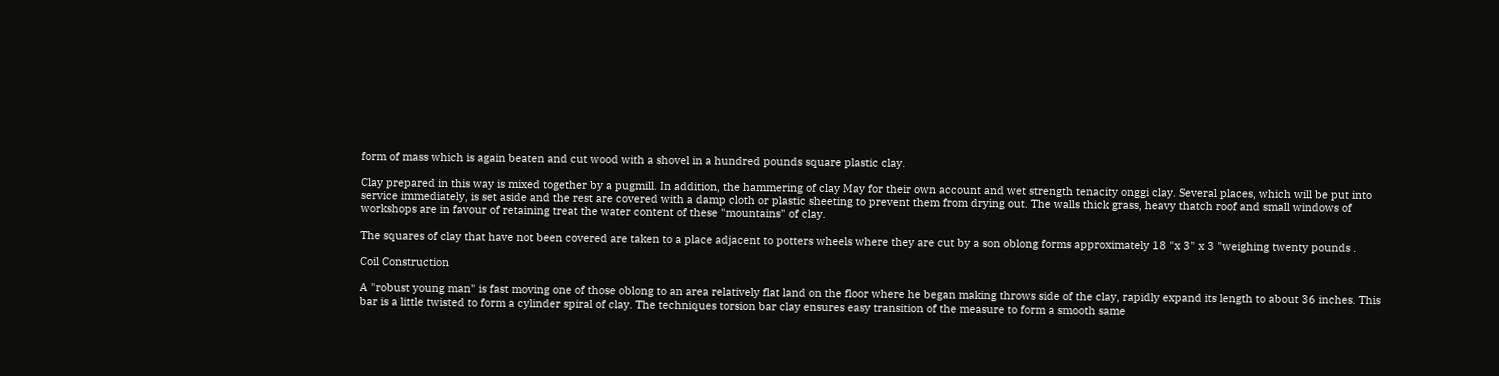form of mass which is again beaten and cut wood with a shovel in a hundred pounds square plastic clay.

Clay prepared in this way is mixed together by a pugmill. In addition, the hammering of clay May for their own account and wet strength tenacity onggi clay. Several places, which will be put into service immediately, is set aside and the rest are covered with a damp cloth or plastic sheeting to prevent them from drying out. The walls thick grass, heavy thatch roof and small windows of workshops are in favour of retaining treat the water content of these "mountains" of clay.

The squares of clay that have not been covered are taken to a place adjacent to potters wheels where they are cut by a son oblong forms approximately 18 "x 3" x 3 "weighing twenty pounds .

Coil Construction

A "robust young man" is fast moving one of those oblong to an area relatively flat land on the floor where he began making throws side of the clay, rapidly expand its length to about 36 inches. This bar is a little twisted to form a cylinder spiral of clay. The techniques torsion bar clay ensures easy transition of the measure to form a smooth same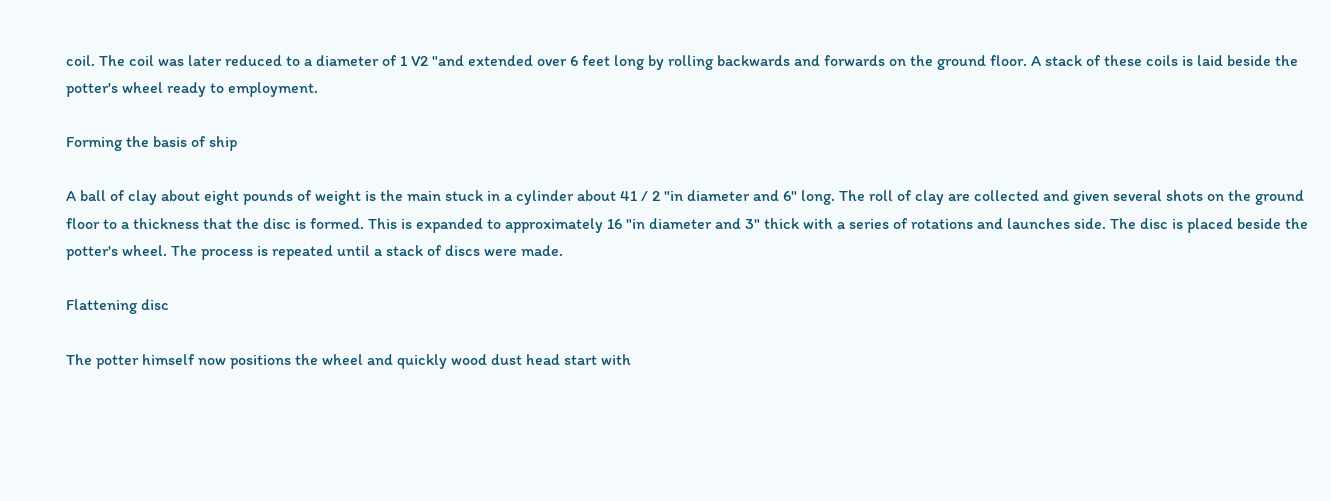coil. The coil was later reduced to a diameter of 1 V2 "and extended over 6 feet long by rolling backwards and forwards on the ground floor. A stack of these coils is laid beside the potter's wheel ready to employment.

Forming the basis of ship

A ball of clay about eight pounds of weight is the main stuck in a cylinder about 41 / 2 "in diameter and 6" long. The roll of clay are collected and given several shots on the ground floor to a thickness that the disc is formed. This is expanded to approximately 16 "in diameter and 3" thick with a series of rotations and launches side. The disc is placed beside the potter's wheel. The process is repeated until a stack of discs were made.

Flattening disc

The potter himself now positions the wheel and quickly wood dust head start with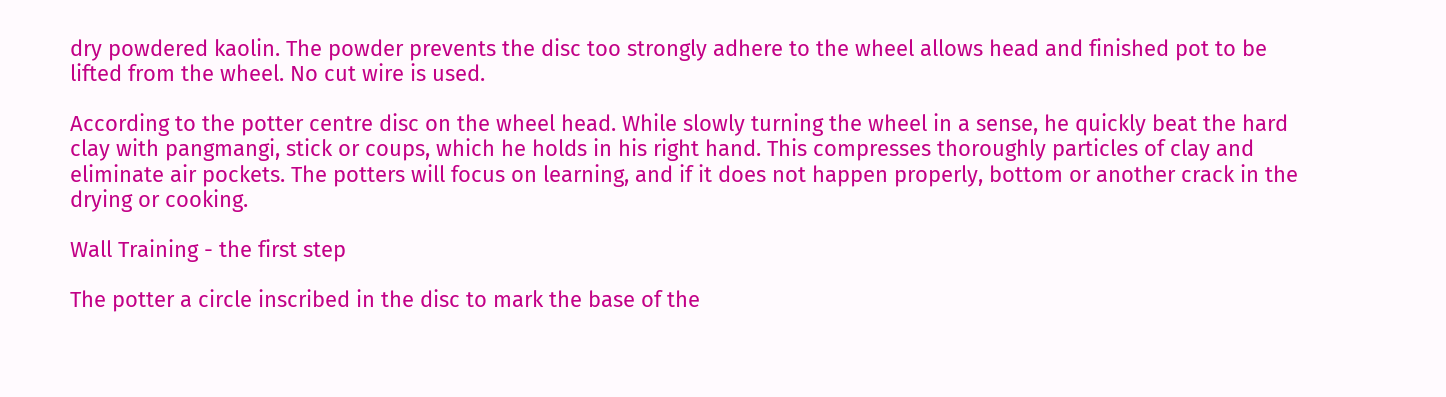dry powdered kaolin. The powder prevents the disc too strongly adhere to the wheel allows head and finished pot to be lifted from the wheel. No cut wire is used.

According to the potter centre disc on the wheel head. While slowly turning the wheel in a sense, he quickly beat the hard clay with pangmangi, stick or coups, which he holds in his right hand. This compresses thoroughly particles of clay and eliminate air pockets. The potters will focus on learning, and if it does not happen properly, bottom or another crack in the drying or cooking.

Wall Training - the first step

The potter a circle inscribed in the disc to mark the base of the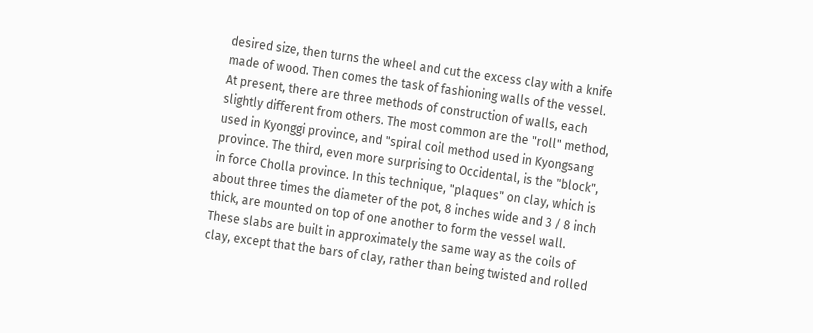desired size, then turns the wheel and cut the excess clay with a knife made of wood. Then comes the task of fashioning walls of the vessel. At present, there are three methods of construction of walls, each slightly different from others. The most common are the "roll" method, used in Kyonggi province, and "spiral coil method used in Kyongsang province. The third, even more surprising to Occidental, is the "block", in force Cholla province. In this technique, "plaques" on clay, which is about three times the diameter of the pot, 8 inches wide and 3 / 8 inch thick, are mounted on top of one another to form the vessel wall. These slabs are built in approximately the same way as the coils of clay, except that the bars of clay, rather than being twisted and rolled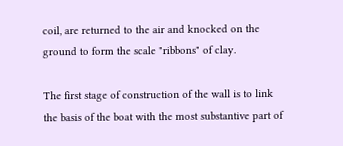coil, are returned to the air and knocked on the ground to form the scale "ribbons" of clay.

The first stage of construction of the wall is to link the basis of the boat with the most substantive part of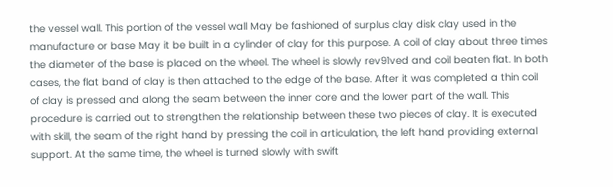the vessel wall. This portion of the vessel wall May be fashioned of surplus clay disk clay used in the manufacture or base May it be built in a cylinder of clay for this purpose. A coil of clay about three times the diameter of the base is placed on the wheel. The wheel is slowly rev91ved and coil beaten flat. In both cases, the flat band of clay is then attached to the edge of the base. After it was completed a thin coil of clay is pressed and along the seam between the inner core and the lower part of the wall. This procedure is carried out to strengthen the relationship between these two pieces of clay. It is executed with skill, the seam of the right hand by pressing the coil in articulation, the left hand providing external support. At the same time, the wheel is turned slowly with swift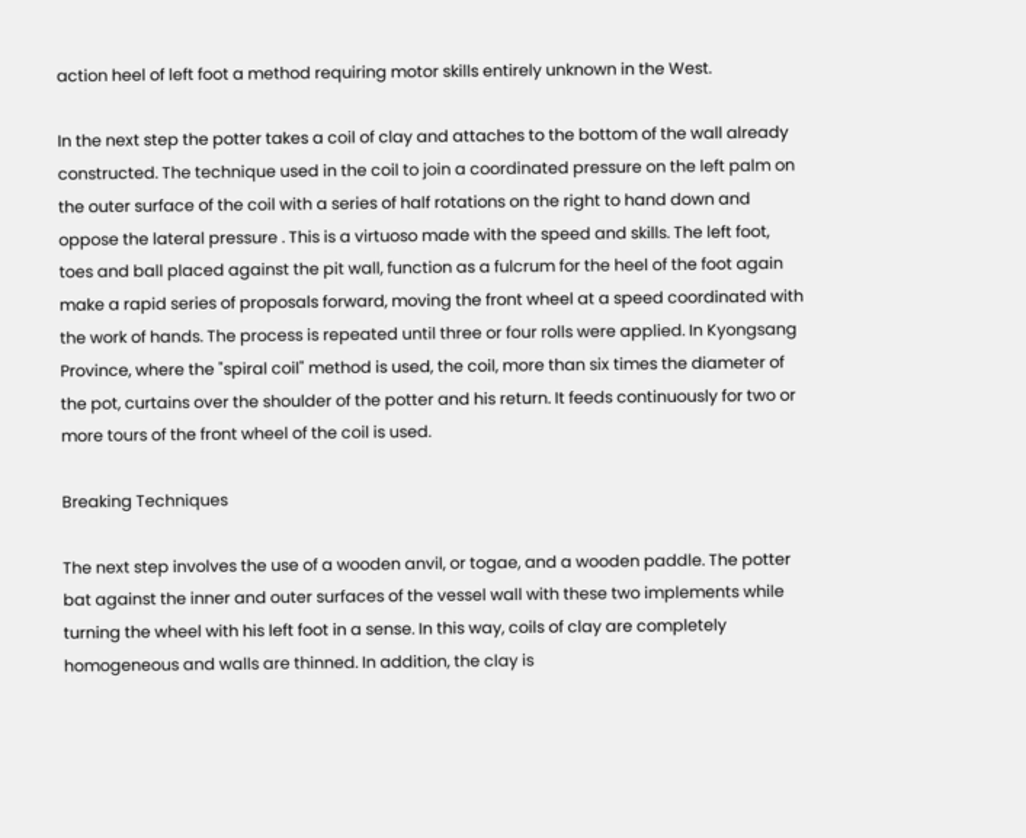action heel of left foot a method requiring motor skills entirely unknown in the West.

In the next step the potter takes a coil of clay and attaches to the bottom of the wall already constructed. The technique used in the coil to join a coordinated pressure on the left palm on the outer surface of the coil with a series of half rotations on the right to hand down and oppose the lateral pressure . This is a virtuoso made with the speed and skills. The left foot, toes and ball placed against the pit wall, function as a fulcrum for the heel of the foot again make a rapid series of proposals forward, moving the front wheel at a speed coordinated with the work of hands. The process is repeated until three or four rolls were applied. In Kyongsang Province, where the "spiral coil" method is used, the coil, more than six times the diameter of the pot, curtains over the shoulder of the potter and his return. It feeds continuously for two or more tours of the front wheel of the coil is used.

Breaking Techniques

The next step involves the use of a wooden anvil, or togae, and a wooden paddle. The potter bat against the inner and outer surfaces of the vessel wall with these two implements while turning the wheel with his left foot in a sense. In this way, coils of clay are completely homogeneous and walls are thinned. In addition, the clay is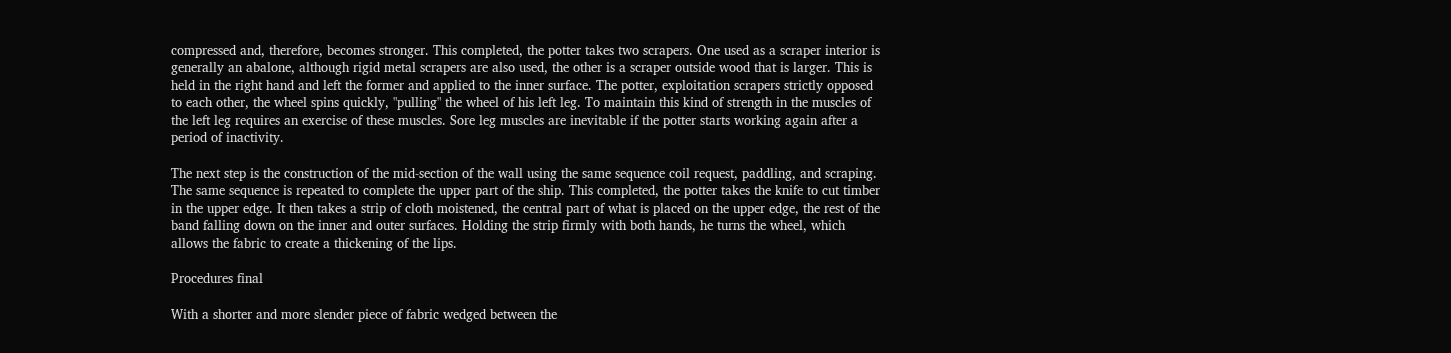compressed and, therefore, becomes stronger. This completed, the potter takes two scrapers. One used as a scraper interior is generally an abalone, although rigid metal scrapers are also used, the other is a scraper outside wood that is larger. This is held in the right hand and left the former and applied to the inner surface. The potter, exploitation scrapers strictly opposed to each other, the wheel spins quickly, "pulling" the wheel of his left leg. To maintain this kind of strength in the muscles of the left leg requires an exercise of these muscles. Sore leg muscles are inevitable if the potter starts working again after a period of inactivity.

The next step is the construction of the mid-section of the wall using the same sequence coil request, paddling, and scraping. The same sequence is repeated to complete the upper part of the ship. This completed, the potter takes the knife to cut timber in the upper edge. It then takes a strip of cloth moistened, the central part of what is placed on the upper edge, the rest of the band falling down on the inner and outer surfaces. Holding the strip firmly with both hands, he turns the wheel, which allows the fabric to create a thickening of the lips.

Procedures final

With a shorter and more slender piece of fabric wedged between the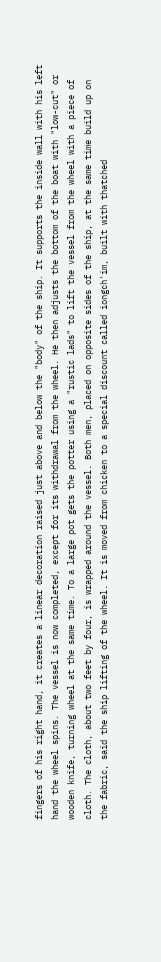fingers of his right hand, it creates a linear decoration raised just above and below the "body" of the ship. It supports the inside wall with his left hand the wheel spins. The vessel is now completed, except for its withdrawal from the wheel. He then adjusts the bottom of the boat with "low-cut" or wooden knife, turning wheel at the same time. To a large pot gets the potter using a "rustic lads" to lift the vessel from the wheel with a piece of cloth. The cloth, about two feet by four, is wrapped around the vessel. Both men, placed on opposite sides of the ship, at the same time build up on the fabric, said the ship lifting of the wheel. It is moved from chicken to a special discount called iongch'im, built with thatched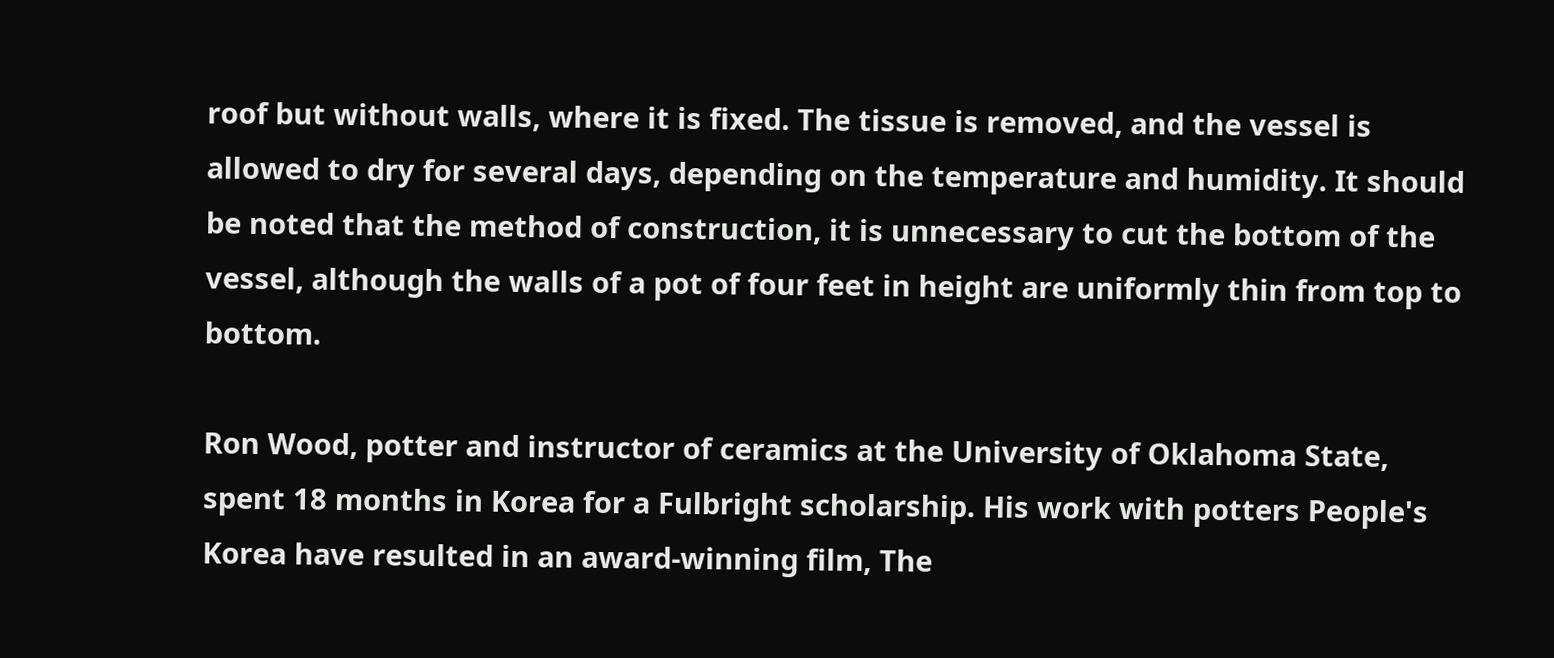roof but without walls, where it is fixed. The tissue is removed, and the vessel is allowed to dry for several days, depending on the temperature and humidity. It should be noted that the method of construction, it is unnecessary to cut the bottom of the vessel, although the walls of a pot of four feet in height are uniformly thin from top to bottom.

Ron Wood, potter and instructor of ceramics at the University of Oklahoma State, spent 18 months in Korea for a Fulbright scholarship. His work with potters People's Korea have resulted in an award-winning film, The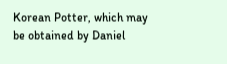Korean Potter, which may be obtained by Daniel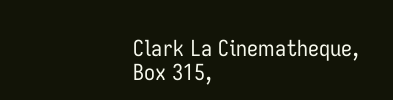Clark La Cinematheque, Box 315,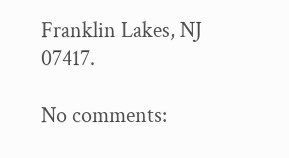Franklin Lakes, NJ 07417.

No comments: